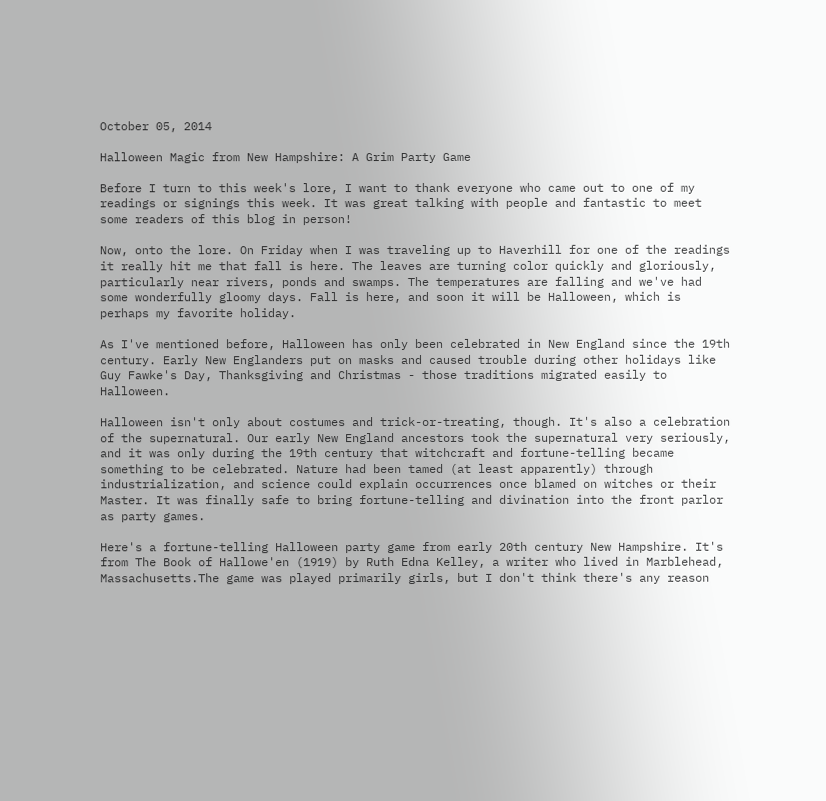October 05, 2014

Halloween Magic from New Hampshire: A Grim Party Game

Before I turn to this week's lore, I want to thank everyone who came out to one of my readings or signings this week. It was great talking with people and fantastic to meet some readers of this blog in person!

Now, onto the lore. On Friday when I was traveling up to Haverhill for one of the readings it really hit me that fall is here. The leaves are turning color quickly and gloriously, particularly near rivers, ponds and swamps. The temperatures are falling and we've had some wonderfully gloomy days. Fall is here, and soon it will be Halloween, which is perhaps my favorite holiday.

As I've mentioned before, Halloween has only been celebrated in New England since the 19th century. Early New Englanders put on masks and caused trouble during other holidays like Guy Fawke's Day, Thanksgiving and Christmas - those traditions migrated easily to Halloween.

Halloween isn't only about costumes and trick-or-treating, though. It's also a celebration of the supernatural. Our early New England ancestors took the supernatural very seriously, and it was only during the 19th century that witchcraft and fortune-telling became something to be celebrated. Nature had been tamed (at least apparently) through industrialization, and science could explain occurrences once blamed on witches or their Master. It was finally safe to bring fortune-telling and divination into the front parlor as party games.

Here's a fortune-telling Halloween party game from early 20th century New Hampshire. It's from The Book of Hallowe'en (1919) by Ruth Edna Kelley, a writer who lived in Marblehead, Massachusetts.The game was played primarily girls, but I don't think there's any reason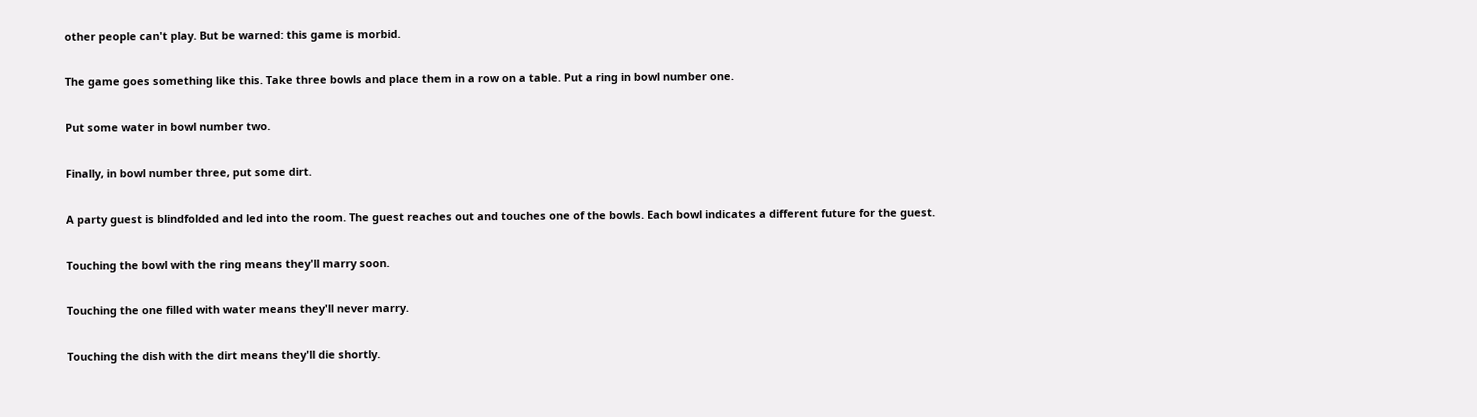other people can't play. But be warned: this game is morbid.

The game goes something like this. Take three bowls and place them in a row on a table. Put a ring in bowl number one.

Put some water in bowl number two.

Finally, in bowl number three, put some dirt.

A party guest is blindfolded and led into the room. The guest reaches out and touches one of the bowls. Each bowl indicates a different future for the guest.

Touching the bowl with the ring means they'll marry soon.

Touching the one filled with water means they'll never marry.

Touching the dish with the dirt means they'll die shortly.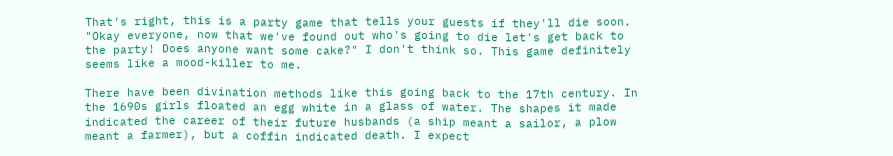That's right, this is a party game that tells your guests if they'll die soon. "Okay everyone, now that we've found out who's going to die let's get back to the party! Does anyone want some cake?" I don't think so. This game definitely seems like a mood-killer to me.

There have been divination methods like this going back to the 17th century. In the 1690s girls floated an egg white in a glass of water. The shapes it made indicated the career of their future husbands (a ship meant a sailor, a plow meant a farmer), but a coffin indicated death. I expect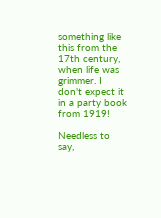something like this from the 17th century, when life was grimmer. I don't expect it in a party book from 1919!

Needless to say,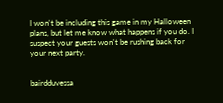I won't be including this game in my Halloween plans, but let me know what happens if you do. I suspect your guests won't be rushing back for your next party.


bairdduvessa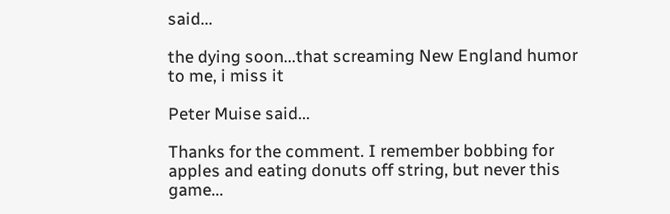said...

the dying soon...that screaming New England humor to me, i miss it

Peter Muise said...

Thanks for the comment. I remember bobbing for apples and eating donuts off string, but never this game...